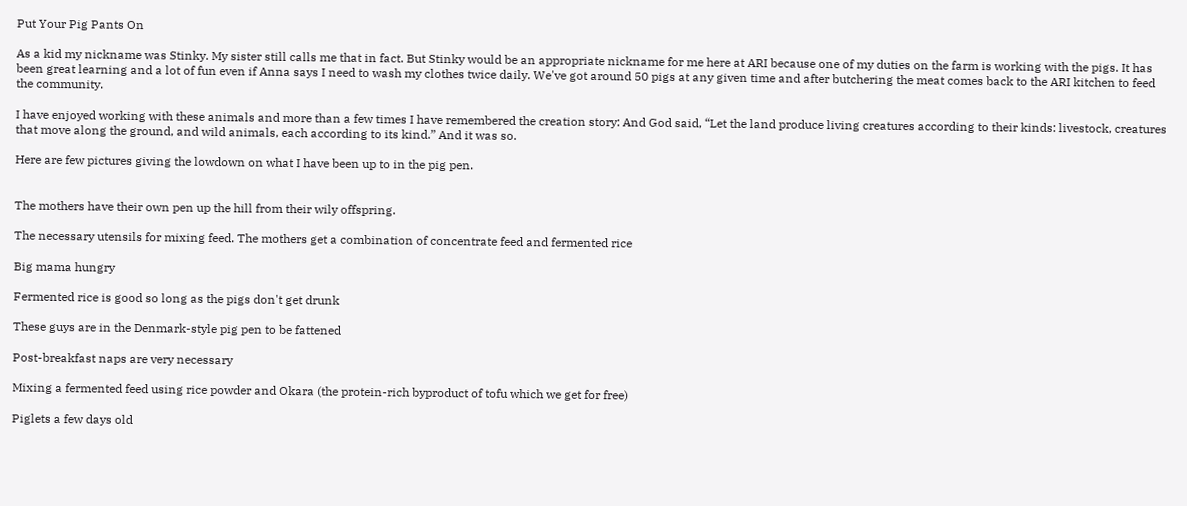Put Your Pig Pants On

As a kid my nickname was Stinky. My sister still calls me that in fact. But Stinky would be an appropriate nickname for me here at ARI because one of my duties on the farm is working with the pigs. It has been great learning and a lot of fun even if Anna says I need to wash my clothes twice daily. We've got around 50 pigs at any given time and after butchering the meat comes back to the ARI kitchen to feed the community.

I have enjoyed working with these animals and more than a few times I have remembered the creation story: And God said, “Let the land produce living creatures according to their kinds: livestock, creatures that move along the ground, and wild animals, each according to its kind.” And it was so.

Here are few pictures giving the lowdown on what I have been up to in the pig pen.


The mothers have their own pen up the hill from their wily offspring.

The necessary utensils for mixing feed. The mothers get a combination of concentrate feed and fermented rice

Big mama hungry

Fermented rice is good so long as the pigs don't get drunk

These guys are in the Denmark-style pig pen to be fattened

Post-breakfast naps are very necessary

Mixing a fermented feed using rice powder and Okara (the protein-rich byproduct of tofu which we get for free)

Piglets a few days old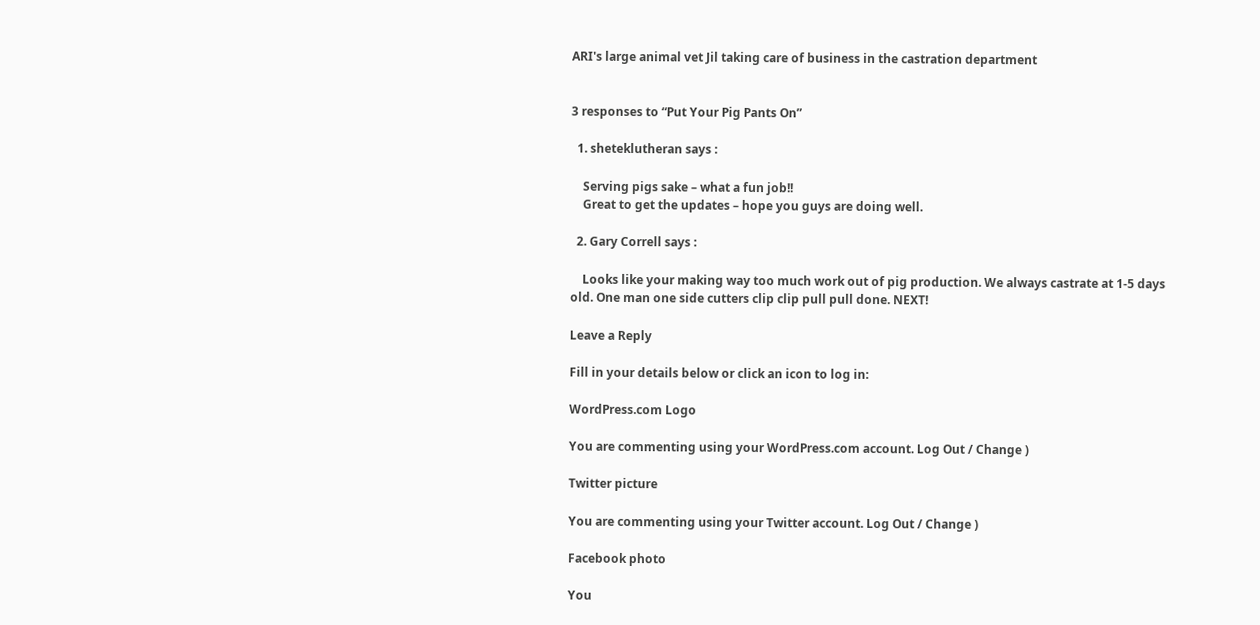ARI's large animal vet Jil taking care of business in the castration department


3 responses to “Put Your Pig Pants On”

  1. sheteklutheran says :

    Serving pigs sake – what a fun job!!
    Great to get the updates – hope you guys are doing well.

  2. Gary Correll says :

    Looks like your making way too much work out of pig production. We always castrate at 1-5 days old. One man one side cutters clip clip pull pull done. NEXT!

Leave a Reply

Fill in your details below or click an icon to log in:

WordPress.com Logo

You are commenting using your WordPress.com account. Log Out / Change )

Twitter picture

You are commenting using your Twitter account. Log Out / Change )

Facebook photo

You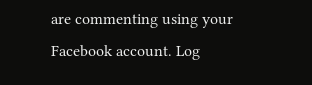are commenting using your Facebook account. Log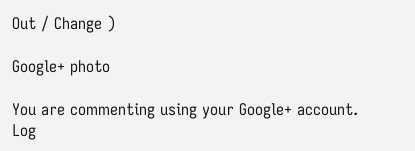Out / Change )

Google+ photo

You are commenting using your Google+ account. Log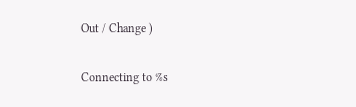Out / Change )

Connecting to %s